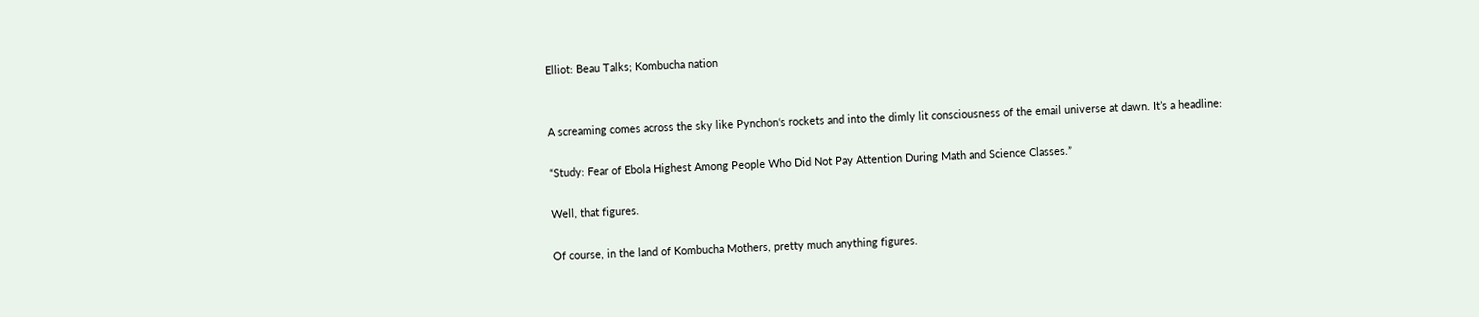Elliot: Beau Talks; Kombucha nation


A screaming comes across the sky like Pynchon‘s rockets and into the dimly lit consciousness of the email universe at dawn. It’s a headline:

“Study: Fear of Ebola Highest Among People Who Did Not Pay Attention During Math and Science Classes.”

Well, that figures.

Of course, in the land of Kombucha Mothers, pretty much anything figures.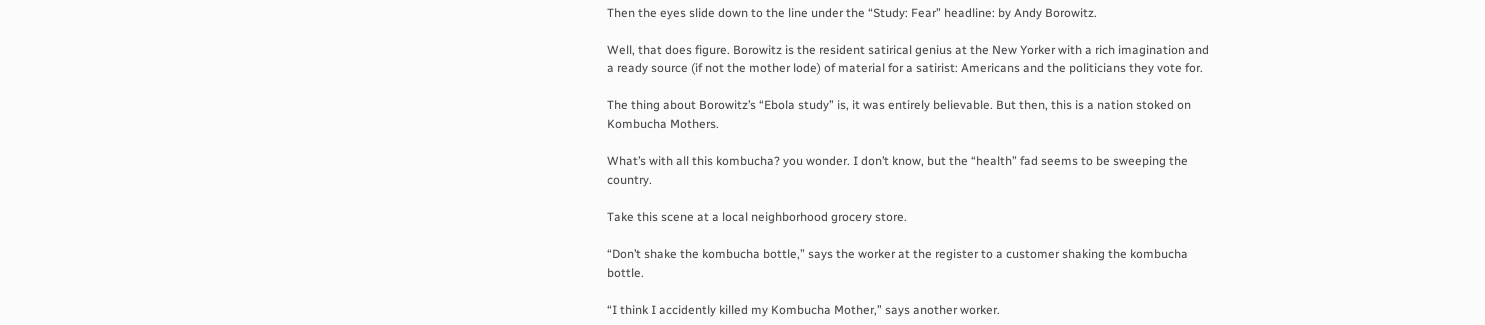Then the eyes slide down to the line under the “Study: Fear” headline: by Andy Borowitz.

Well, that does figure. Borowitz is the resident satirical genius at the New Yorker with a rich imagination and a ready source (if not the mother lode) of material for a satirist: Americans and the politicians they vote for.

The thing about Borowitz’s “Ebola study” is, it was entirely believable. But then, this is a nation stoked on Kombucha Mothers.

What’s with all this kombucha? you wonder. I don’t know, but the “health” fad seems to be sweeping the country.

Take this scene at a local neighborhood grocery store.

“Don’t shake the kombucha bottle,” says the worker at the register to a customer shaking the kombucha bottle.

“I think I accidently killed my Kombucha Mother,” says another worker.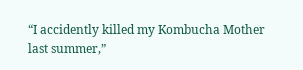“I accidently killed my Kombucha Mother last summer,”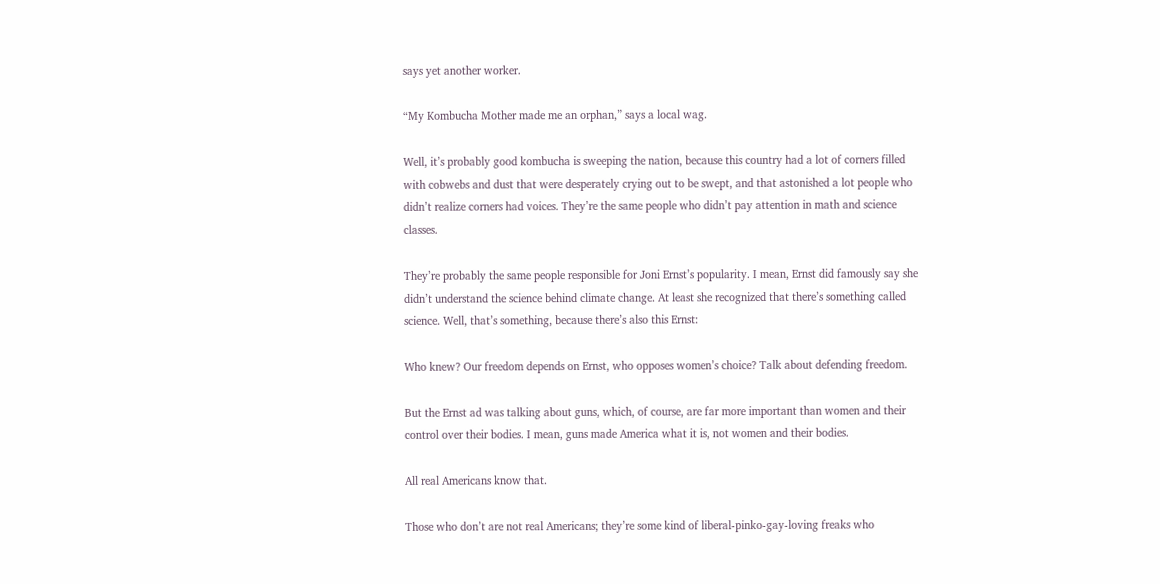says yet another worker.

“My Kombucha Mother made me an orphan,” says a local wag.

Well, it’s probably good kombucha is sweeping the nation, because this country had a lot of corners filled with cobwebs and dust that were desperately crying out to be swept, and that astonished a lot people who didn’t realize corners had voices. They’re the same people who didn’t pay attention in math and science classes.

They’re probably the same people responsible for Joni Ernst’s popularity. I mean, Ernst did famously say she didn’t understand the science behind climate change. At least she recognized that there’s something called science. Well, that’s something, because there’s also this Ernst:

Who knew? Our freedom depends on Ernst, who opposes women’s choice? Talk about defending freedom.

But the Ernst ad was talking about guns, which, of course, are far more important than women and their control over their bodies. I mean, guns made America what it is, not women and their bodies.

All real Americans know that.

Those who don’t are not real Americans; they’re some kind of liberal-pinko-gay-loving freaks who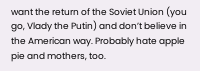want the return of the Soviet Union (you go, Vlady the Putin) and don’t believe in the American way. Probably hate apple pie and mothers, too.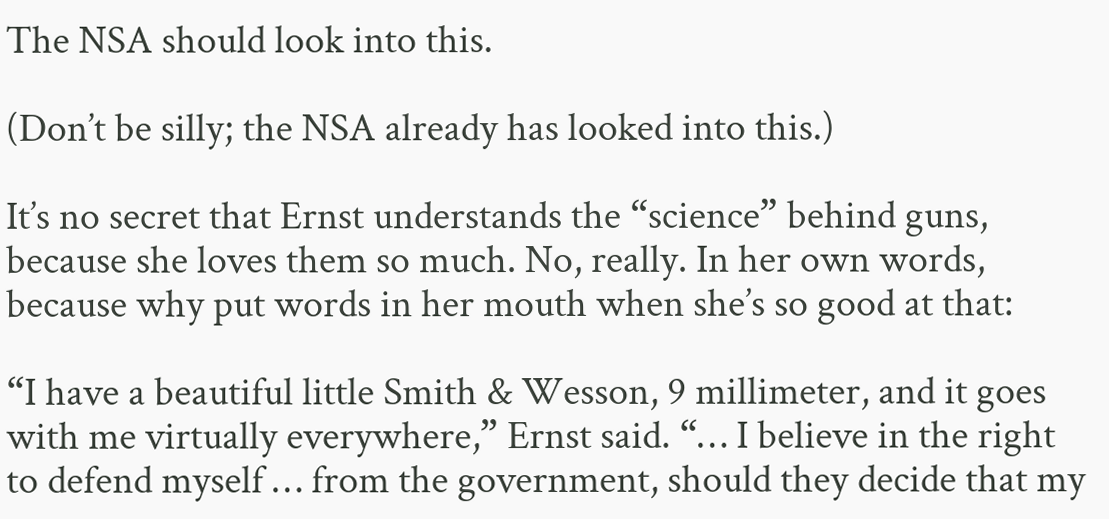The NSA should look into this.

(Don’t be silly; the NSA already has looked into this.)

It’s no secret that Ernst understands the “science” behind guns, because she loves them so much. No, really. In her own words, because why put words in her mouth when she’s so good at that:

“I have a beautiful little Smith & Wesson, 9 millimeter, and it goes with me virtually everywhere,” Ernst said. “… I believe in the right to defend myself … from the government, should they decide that my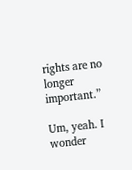rights are no longer important.”

Um, yeah. I wonder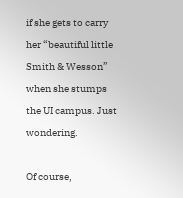if she gets to carry her “beautiful little Smith & Wesson” when she stumps the UI campus. Just wondering.

Of course,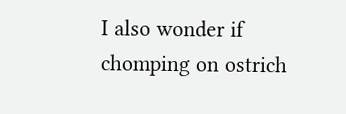I also wonder if chomping on ostrich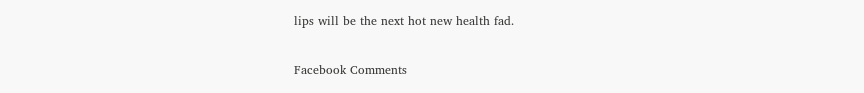lips will be the next hot new health fad.

Facebook Comments